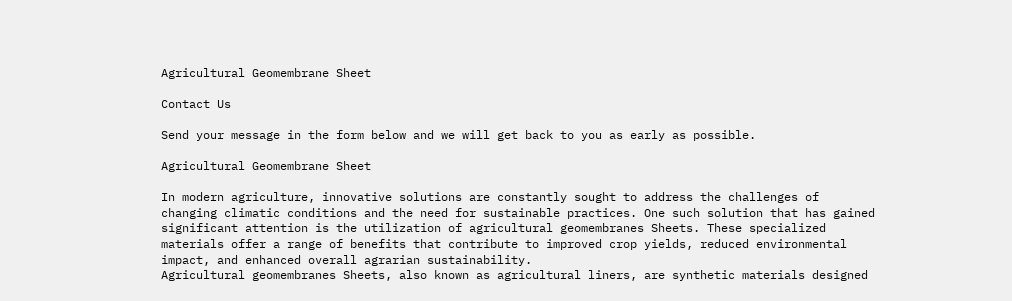Agricultural Geomembrane Sheet

Contact Us

Send your message in the form below and we will get back to you as early as possible.

Agricultural Geomembrane Sheet

In modern agriculture, innovative solutions are constantly sought to address the challenges of changing climatic conditions and the need for sustainable practices. One such solution that has gained significant attention is the utilization of agricultural geomembranes Sheets. These specialized materials offer a range of benefits that contribute to improved crop yields, reduced environmental impact, and enhanced overall agrarian sustainability.
Agricultural geomembranes Sheets, also known as agricultural liners, are synthetic materials designed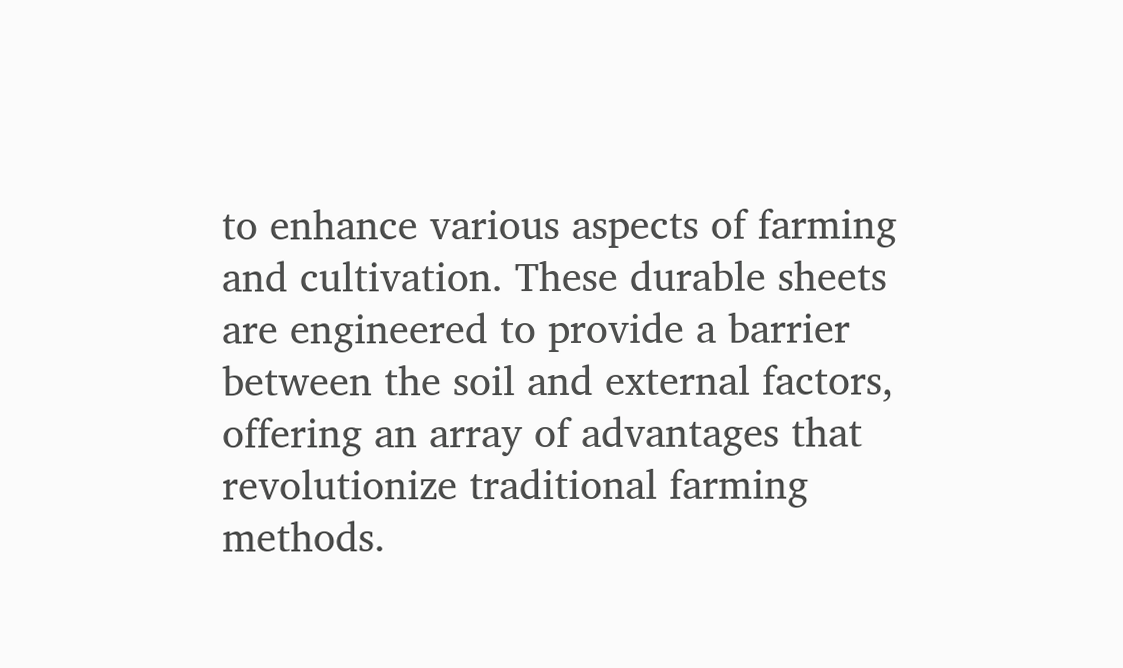to enhance various aspects of farming and cultivation. These durable sheets are engineered to provide a barrier between the soil and external factors, offering an array of advantages that revolutionize traditional farming methods.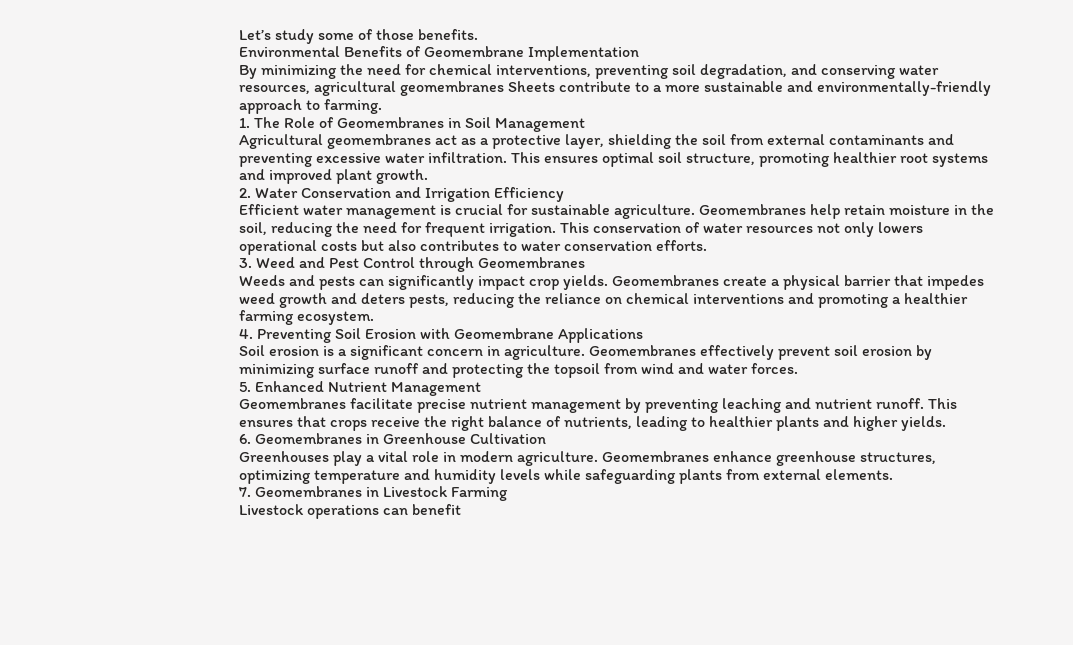Let’s study some of those benefits.
Environmental Benefits of Geomembrane Implementation
By minimizing the need for chemical interventions, preventing soil degradation, and conserving water resources, agricultural geomembranes Sheets contribute to a more sustainable and environmentally-friendly approach to farming.
1. The Role of Geomembranes in Soil Management
Agricultural geomembranes act as a protective layer, shielding the soil from external contaminants and preventing excessive water infiltration. This ensures optimal soil structure, promoting healthier root systems and improved plant growth.
2. Water Conservation and Irrigation Efficiency
Efficient water management is crucial for sustainable agriculture. Geomembranes help retain moisture in the soil, reducing the need for frequent irrigation. This conservation of water resources not only lowers operational costs but also contributes to water conservation efforts.
3. Weed and Pest Control through Geomembranes
Weeds and pests can significantly impact crop yields. Geomembranes create a physical barrier that impedes weed growth and deters pests, reducing the reliance on chemical interventions and promoting a healthier farming ecosystem.
4. Preventing Soil Erosion with Geomembrane Applications
Soil erosion is a significant concern in agriculture. Geomembranes effectively prevent soil erosion by minimizing surface runoff and protecting the topsoil from wind and water forces.
5. Enhanced Nutrient Management
Geomembranes facilitate precise nutrient management by preventing leaching and nutrient runoff. This ensures that crops receive the right balance of nutrients, leading to healthier plants and higher yields.
6. Geomembranes in Greenhouse Cultivation
Greenhouses play a vital role in modern agriculture. Geomembranes enhance greenhouse structures, optimizing temperature and humidity levels while safeguarding plants from external elements.
7. Geomembranes in Livestock Farming
Livestock operations can benefit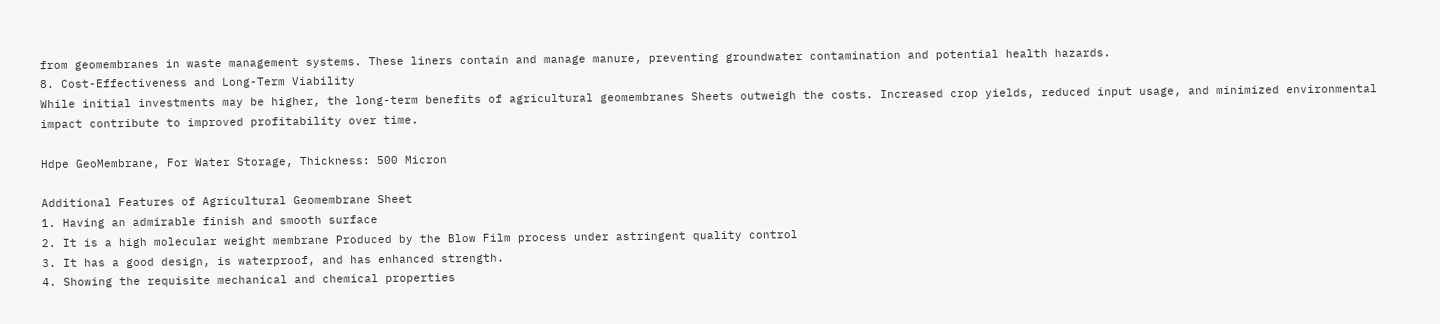from geomembranes in waste management systems. These liners contain and manage manure, preventing groundwater contamination and potential health hazards.
8. Cost-Effectiveness and Long-Term Viability
While initial investments may be higher, the long-term benefits of agricultural geomembranes Sheets outweigh the costs. Increased crop yields, reduced input usage, and minimized environmental impact contribute to improved profitability over time.

Hdpe GeoMembrane, For Water Storage, Thickness: 500 Micron

Additional Features of Agricultural Geomembrane Sheet
1. Having an admirable finish and smooth surface
2. It is a high molecular weight membrane Produced by the Blow Film process under astringent quality control
3. It has a good design, is waterproof, and has enhanced strength.
4. Showing the requisite mechanical and chemical properties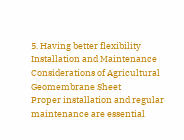5. Having better flexibility
Installation and Maintenance Considerations of Agricultural Geomembrane Sheet
Proper installation and regular maintenance are essential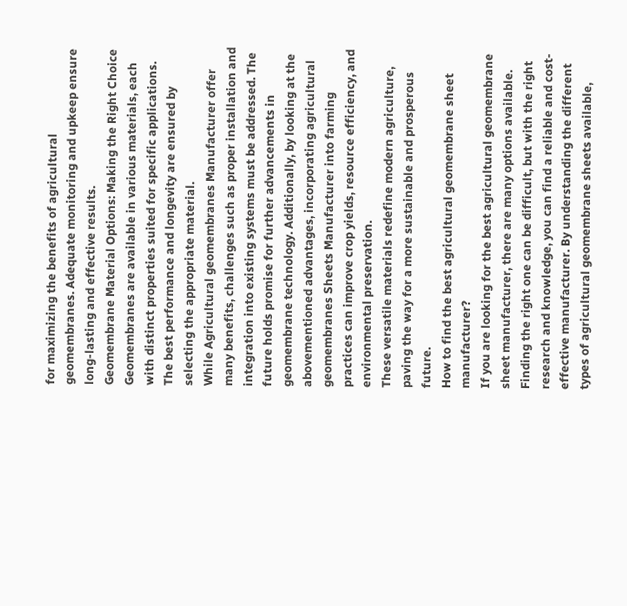for maximizing the benefits of agricultural geomembranes. Adequate monitoring and upkeep ensure long-lasting and effective results.
Geomembrane Material Options: Making the Right Choice
Geomembranes are available in various materials, each with distinct properties suited for specific applications. The best performance and longevity are ensured by selecting the appropriate material.
While Agricultural geomembranes Manufacturer offer many benefits, challenges such as proper installation and integration into existing systems must be addressed. The future holds promise for further advancements in geomembrane technology. Additionally, by looking at the abovementioned advantages, incorporating agricultural geomembranes Sheets Manufacturer into farming practices can improve crop yields, resource efficiency, and environmental preservation.
These versatile materials redefine modern agriculture, paving the way for a more sustainable and prosperous future.
How to find the best agricultural geomembrane sheet manufacturer?
If you are looking for the best agricultural geomembrane sheet manufacturer, there are many options available. Finding the right one can be difficult, but with the right research and knowledge, you can find a reliable and cost-effective manufacturer. By understanding the different types of agricultural geomembrane sheets available,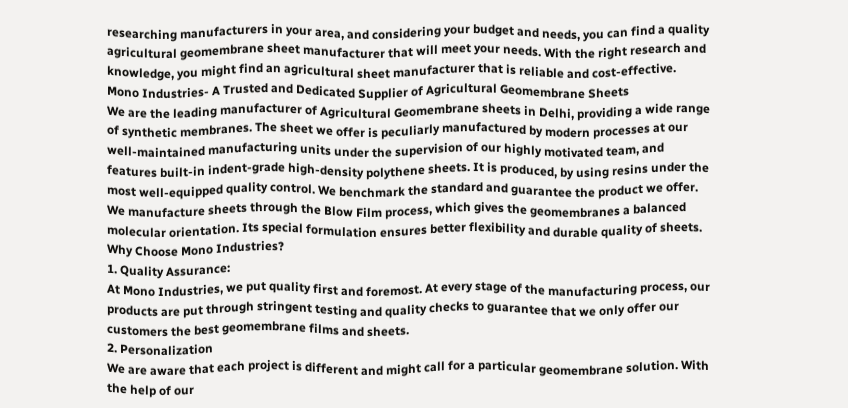researching manufacturers in your area, and considering your budget and needs, you can find a quality agricultural geomembrane sheet manufacturer that will meet your needs. With the right research and knowledge, you might find an agricultural sheet manufacturer that is reliable and cost-effective.
Mono Industries- A Trusted and Dedicated Supplier of Agricultural Geomembrane Sheets
We are the leading manufacturer of Agricultural Geomembrane sheets in Delhi, providing a wide range of synthetic membranes. The sheet we offer is peculiarly manufactured by modern processes at our well-maintained manufacturing units under the supervision of our highly motivated team, and features built-in indent-grade high-density polythene sheets. It is produced, by using resins under the most well-equipped quality control. We benchmark the standard and guarantee the product we offer. We manufacture sheets through the Blow Film process, which gives the geomembranes a balanced molecular orientation. Its special formulation ensures better flexibility and durable quality of sheets.
Why Choose Mono Industries?
1. Quality Assurance:
At Mono Industries, we put quality first and foremost. At every stage of the manufacturing process, our products are put through stringent testing and quality checks to guarantee that we only offer our customers the best geomembrane films and sheets.
2. Personalization
We are aware that each project is different and might call for a particular geomembrane solution. With the help of our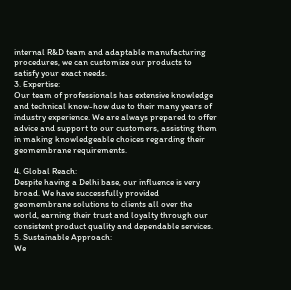internal R&D team and adaptable manufacturing procedures, we can customize our products to satisfy your exact needs.
3. Expertise:
Our team of professionals has extensive knowledge and technical know-how due to their many years of industry experience. We are always prepared to offer advice and support to our customers, assisting them in making knowledgeable choices regarding their geomembrane requirements.

4. Global Reach:
Despite having a Delhi base, our influence is very broad. We have successfully provided geomembrane solutions to clients all over the world, earning their trust and loyalty through our consistent product quality and dependable services.
5. Sustainable Approach:
We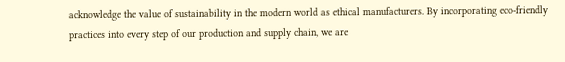acknowledge the value of sustainability in the modern world as ethical manufacturers. By incorporating eco-friendly practices into every step of our production and supply chain, we are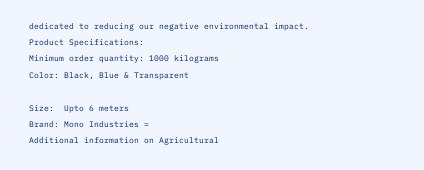dedicated to reducing our negative environmental impact.
Product Specifications:
Minimum order quantity: 1000 kilograms
Color: Black, Blue & Transparent

Size:  Upto 6 meters
Brand: Mono Industries =
Additional information on Agricultural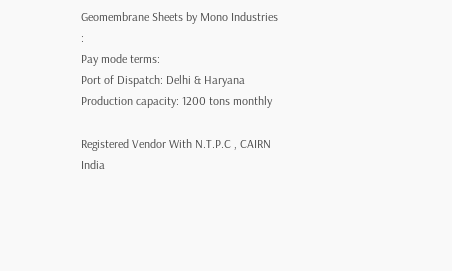Geomembrane Sheets by Mono Industries :
Pay mode terms:
Port of Dispatch: Delhi & Haryana
Production capacity: 1200 tons monthly

Registered Vendor With N.T.P.C , CAIRN India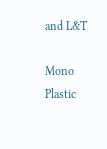and L&T

Mono Plastic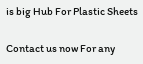is big Hub For Plastic Sheets

Contact us now For any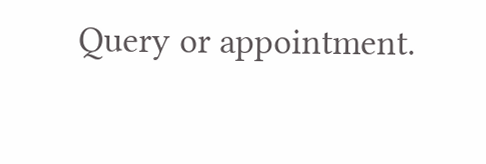Query or appointment.